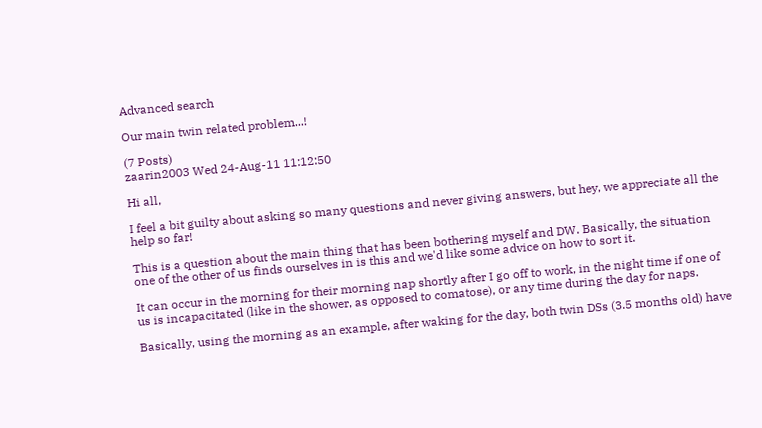Advanced search

Our main twin related problem...!

(7 Posts)
zaarin2003 Wed 24-Aug-11 11:12:50

Hi all,

I feel a bit guilty about asking so many questions and never giving answers, but hey, we appreciate all the help so far!

This is a question about the main thing that has been bothering myself and DW. Basically, the situation one of the other of us finds ourselves in is this and we'd like some advice on how to sort it.

It can occur in the morning for their morning nap shortly after I go off to work, in the night time if one of us is incapacitated (like in the shower, as opposed to comatose), or any time during the day for naps.

Basically, using the morning as an example, after waking for the day, both twin DSs (3.5 months old) have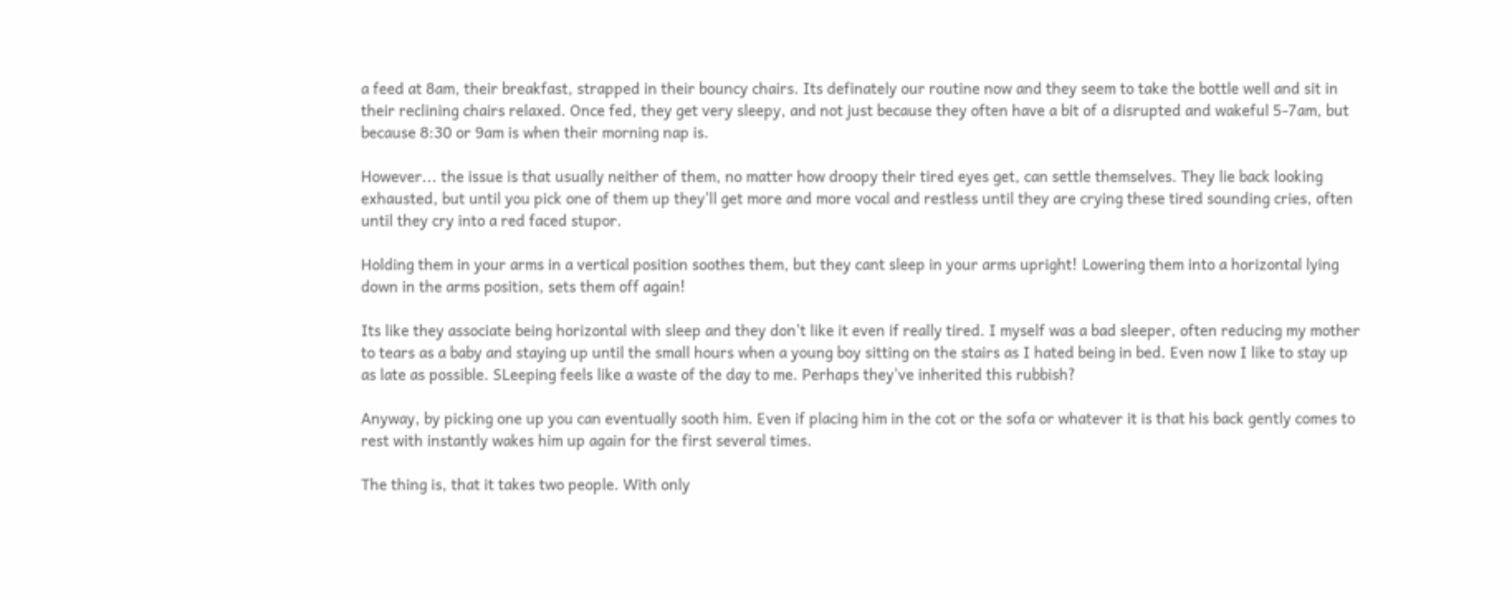a feed at 8am, their breakfast, strapped in their bouncy chairs. Its definately our routine now and they seem to take the bottle well and sit in their reclining chairs relaxed. Once fed, they get very sleepy, and not just because they often have a bit of a disrupted and wakeful 5-7am, but because 8:30 or 9am is when their morning nap is.

However... the issue is that usually neither of them, no matter how droopy their tired eyes get, can settle themselves. They lie back looking exhausted, but until you pick one of them up they'll get more and more vocal and restless until they are crying these tired sounding cries, often until they cry into a red faced stupor.

Holding them in your arms in a vertical position soothes them, but they cant sleep in your arms upright! Lowering them into a horizontal lying down in the arms position, sets them off again!

Its like they associate being horizontal with sleep and they don't like it even if really tired. I myself was a bad sleeper, often reducing my mother to tears as a baby and staying up until the small hours when a young boy sitting on the stairs as I hated being in bed. Even now I like to stay up as late as possible. SLeeping feels like a waste of the day to me. Perhaps they've inherited this rubbish?

Anyway, by picking one up you can eventually sooth him. Even if placing him in the cot or the sofa or whatever it is that his back gently comes to rest with instantly wakes him up again for the first several times.

The thing is, that it takes two people. With only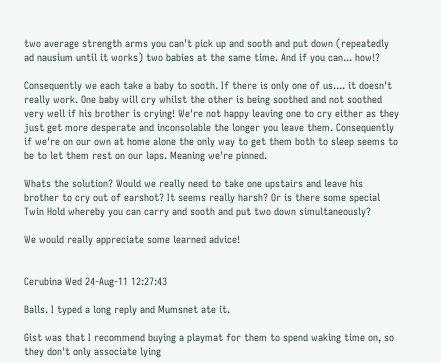two average strength arms you can't pick up and sooth and put down (repeatedly ad nausium until it works) two babies at the same time. And if you can... how!?

Consequently we each take a baby to sooth. If there is only one of us.... it doesn't really work. One baby will cry whilst the other is being soothed and not soothed very well if his brother is crying! We're not happy leaving one to cry either as they just get more desperate and inconsolable the longer you leave them. Consequently if we're on our own at home alone the only way to get them both to sleep seems to be to let them rest on our laps. Meaning we're pinned.

Whats the solution? Would we really need to take one upstairs and leave his brother to cry out of earshot? It seems really harsh? Or is there some special Twin Hold whereby you can carry and sooth and put two down simultaneously?

We would really appreciate some learned advice!


Cerubina Wed 24-Aug-11 12:27:43

Balls. I typed a long reply and Mumsnet ate it.

Gist was that I recommend buying a playmat for them to spend waking time on, so they don't only associate lying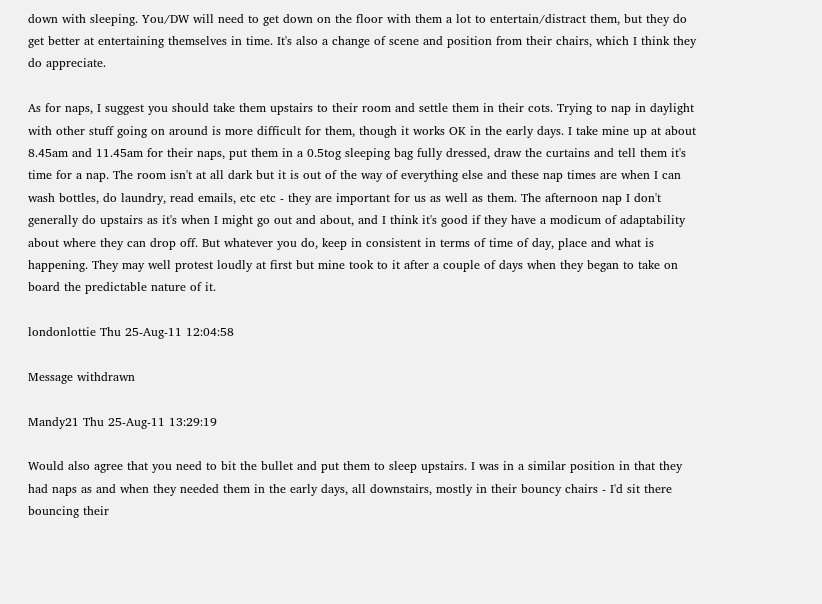down with sleeping. You/DW will need to get down on the floor with them a lot to entertain/distract them, but they do get better at entertaining themselves in time. It's also a change of scene and position from their chairs, which I think they do appreciate.

As for naps, I suggest you should take them upstairs to their room and settle them in their cots. Trying to nap in daylight with other stuff going on around is more difficult for them, though it works OK in the early days. I take mine up at about 8.45am and 11.45am for their naps, put them in a 0.5tog sleeping bag fully dressed, draw the curtains and tell them it's time for a nap. The room isn't at all dark but it is out of the way of everything else and these nap times are when I can wash bottles, do laundry, read emails, etc etc - they are important for us as well as them. The afternoon nap I don't generally do upstairs as it's when I might go out and about, and I think it's good if they have a modicum of adaptability about where they can drop off. But whatever you do, keep in consistent in terms of time of day, place and what is happening. They may well protest loudly at first but mine took to it after a couple of days when they began to take on board the predictable nature of it.

londonlottie Thu 25-Aug-11 12:04:58

Message withdrawn

Mandy21 Thu 25-Aug-11 13:29:19

Would also agree that you need to bit the bullet and put them to sleep upstairs. I was in a similar position in that they had naps as and when they needed them in the early days, all downstairs, mostly in their bouncy chairs - I'd sit there bouncing their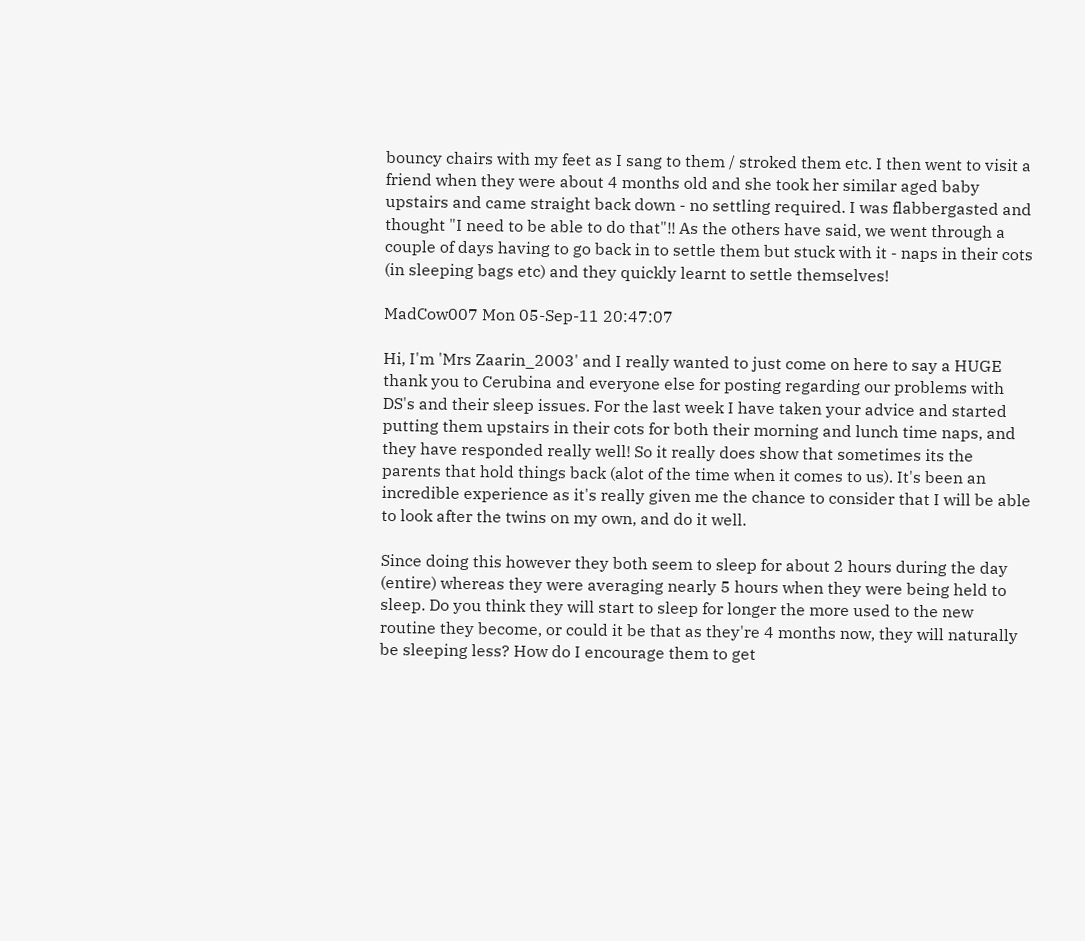bouncy chairs with my feet as I sang to them / stroked them etc. I then went to visit a friend when they were about 4 months old and she took her similar aged baby upstairs and came straight back down - no settling required. I was flabbergasted and thought "I need to be able to do that"!! As the others have said, we went through a couple of days having to go back in to settle them but stuck with it - naps in their cots (in sleeping bags etc) and they quickly learnt to settle themselves!

MadCow007 Mon 05-Sep-11 20:47:07

Hi, I'm 'Mrs Zaarin_2003' and I really wanted to just come on here to say a HUGE thank you to Cerubina and everyone else for posting regarding our problems with DS's and their sleep issues. For the last week I have taken your advice and started putting them upstairs in their cots for both their morning and lunch time naps, and they have responded really well! So it really does show that sometimes its the parents that hold things back (alot of the time when it comes to us). It's been an incredible experience as it's really given me the chance to consider that I will be able to look after the twins on my own, and do it well.

Since doing this however they both seem to sleep for about 2 hours during the day (entire) whereas they were averaging nearly 5 hours when they were being held to sleep. Do you think they will start to sleep for longer the more used to the new routine they become, or could it be that as they're 4 months now, they will naturally be sleeping less? How do I encourage them to get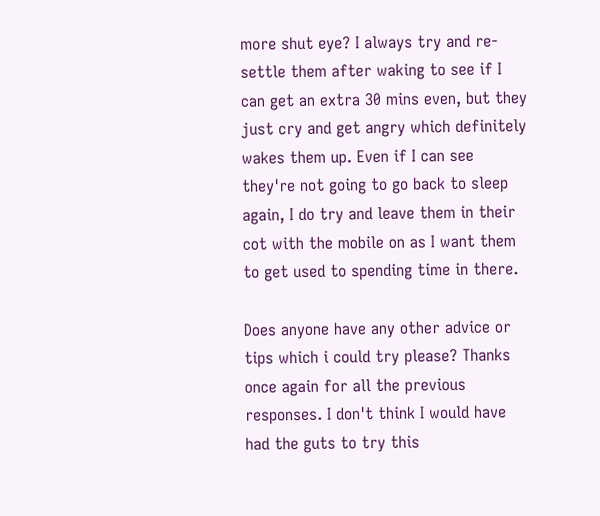more shut eye? I always try and re-settle them after waking to see if I can get an extra 30 mins even, but they just cry and get angry which definitely wakes them up. Even if I can see they're not going to go back to sleep again, I do try and leave them in their cot with the mobile on as I want them to get used to spending time in there.

Does anyone have any other advice or tips which i could try please? Thanks once again for all the previous responses. I don't think I would have had the guts to try this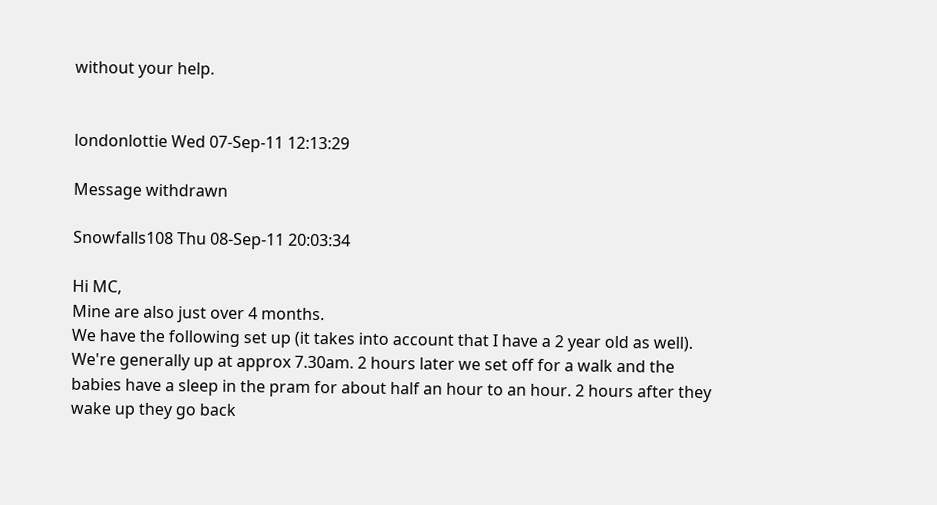without your help.


londonlottie Wed 07-Sep-11 12:13:29

Message withdrawn

Snowfalls108 Thu 08-Sep-11 20:03:34

Hi MC,
Mine are also just over 4 months.
We have the following set up (it takes into account that I have a 2 year old as well). We're generally up at approx 7.30am. 2 hours later we set off for a walk and the babies have a sleep in the pram for about half an hour to an hour. 2 hours after they wake up they go back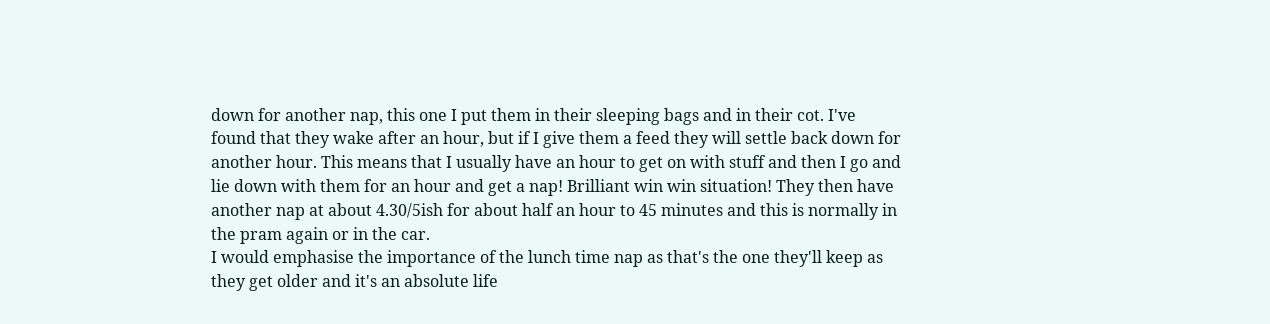down for another nap, this one I put them in their sleeping bags and in their cot. I've found that they wake after an hour, but if I give them a feed they will settle back down for another hour. This means that I usually have an hour to get on with stuff and then I go and lie down with them for an hour and get a nap! Brilliant win win situation! They then have another nap at about 4.30/5ish for about half an hour to 45 minutes and this is normally in the pram again or in the car.
I would emphasise the importance of the lunch time nap as that's the one they'll keep as they get older and it's an absolute life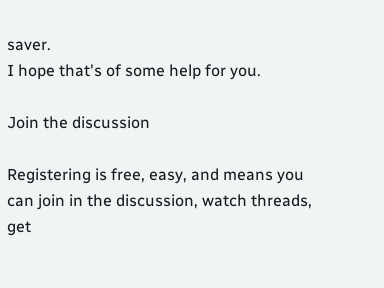saver.
I hope that's of some help for you.

Join the discussion

Registering is free, easy, and means you can join in the discussion, watch threads, get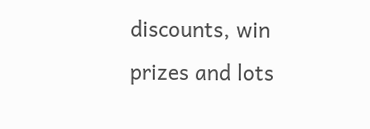discounts, win prizes and lots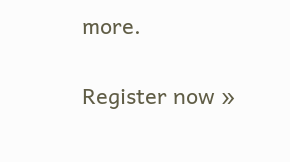more.

Register now »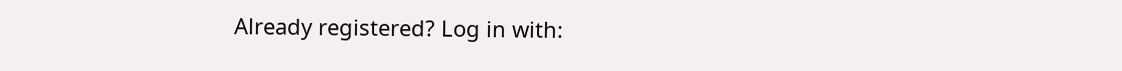Already registered? Log in with: